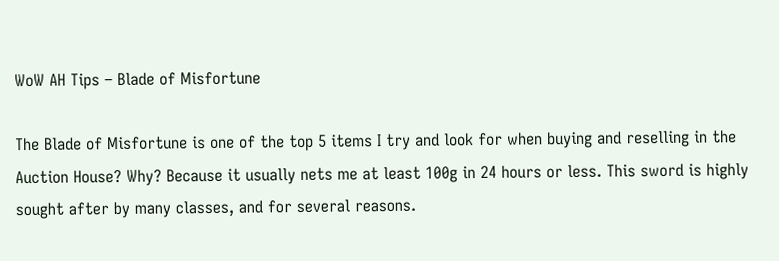WoW AH Tips – Blade of Misfortune

The Blade of Misfortune is one of the top 5 items I try and look for when buying and reselling in the Auction House? Why? Because it usually nets me at least 100g in 24 hours or less. This sword is highly sought after by many classes, and for several reasons.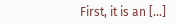First, it is an […]